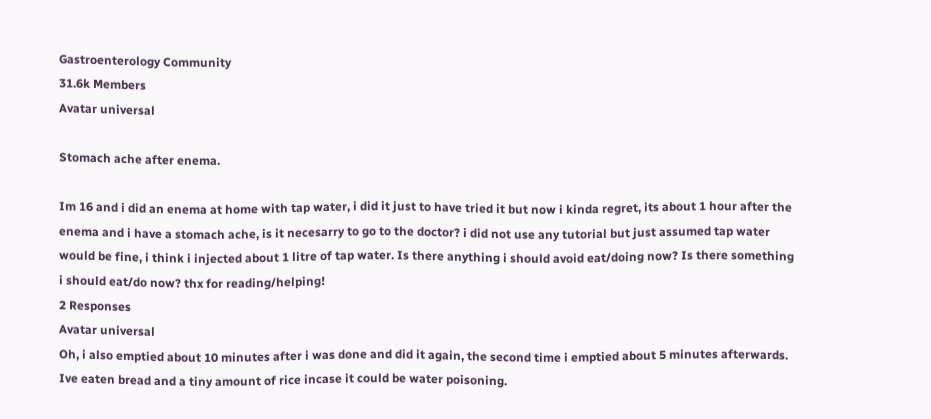Gastroenterology Community
31.6k Members
Avatar universal

Stomach ache after enema.

Im 16 and i did an enema at home with tap water, i did it just to have tried it but now i kinda regret, its about 1 hour after the enema and i have a stomach ache, is it necesarry to go to the doctor? i did not use any tutorial but just assumed tap water would be fine, i think i injected about 1 litre of tap water. Is there anything i should avoid eat/doing now? Is there something i should eat/do now? thx for reading/helping!
2 Responses
Avatar universal
Oh, i also emptied about 10 minutes after i was done and did it again, the second time i emptied about 5 minutes afterwards. Ive eaten bread and a tiny amount of rice incase it could be water poisoning.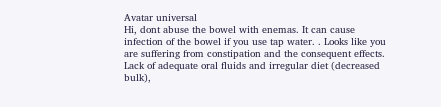Avatar universal
Hi, dont abuse the bowel with enemas. It can cause infection of the bowel if you use tap water. . Looks like you are suffering from constipation and the consequent effects. Lack of adequate oral fluids and irregular diet (decreased bulk),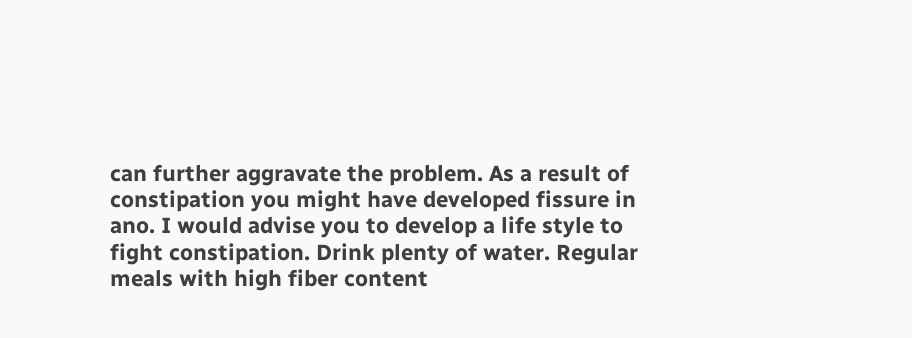can further aggravate the problem. As a result of constipation you might have developed fissure in ano. I would advise you to develop a life style to fight constipation. Drink plenty of water. Regular meals with high fiber content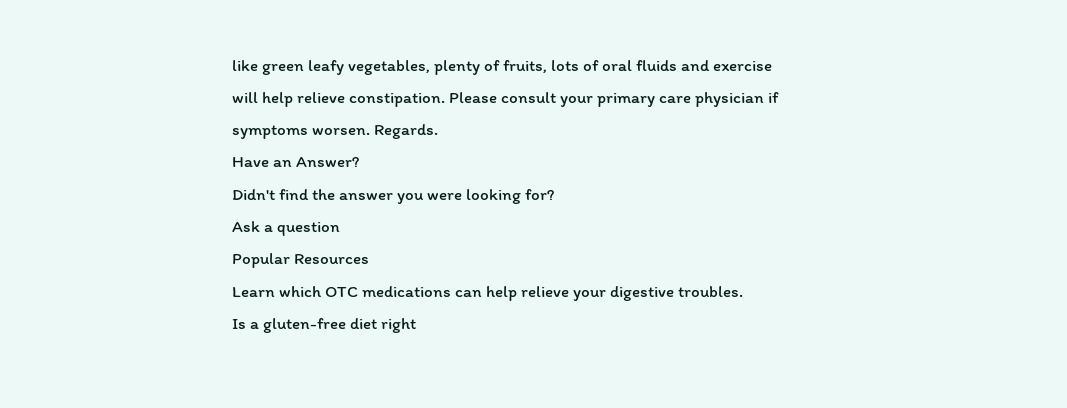like green leafy vegetables, plenty of fruits, lots of oral fluids and exercise will help relieve constipation. Please consult your primary care physician if symptoms worsen. Regards.
Have an Answer?
Didn't find the answer you were looking for?
Ask a question
Popular Resources
Learn which OTC medications can help relieve your digestive troubles.
Is a gluten-free diet right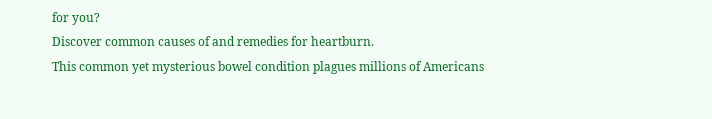for you?
Discover common causes of and remedies for heartburn.
This common yet mysterious bowel condition plagues millions of Americans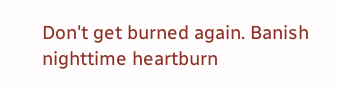Don't get burned again. Banish nighttime heartburn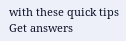with these quick tips
Get answers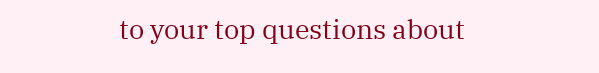to your top questions about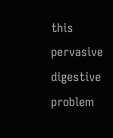this pervasive digestive problem